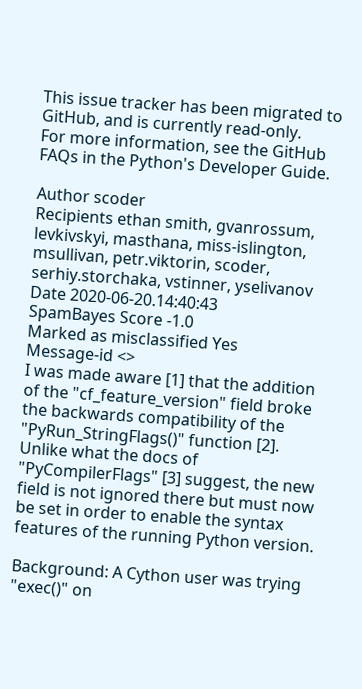This issue tracker has been migrated to GitHub, and is currently read-only.
For more information, see the GitHub FAQs in the Python's Developer Guide.

Author scoder
Recipients ethan smith, gvanrossum, levkivskyi, masthana, miss-islington, msullivan, petr.viktorin, scoder, serhiy.storchaka, vstinner, yselivanov
Date 2020-06-20.14:40:43
SpamBayes Score -1.0
Marked as misclassified Yes
Message-id <>
I was made aware [1] that the addition of the "cf_feature_version" field broke the backwards compatibility of the "PyRun_StringFlags()" function [2]. Unlike what the docs of "PyCompilerFlags" [3] suggest, the new field is not ignored there but must now be set in order to enable the syntax features of the running Python version.

Background: A Cython user was trying "exec()" on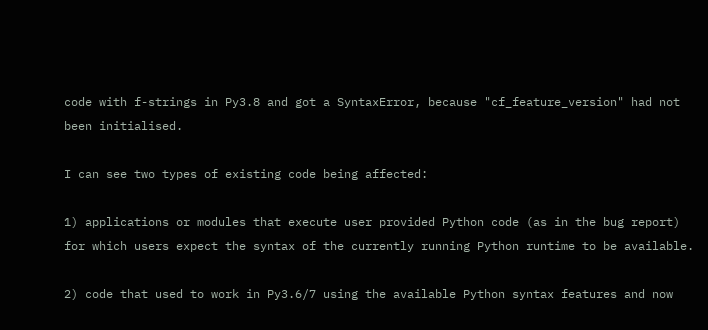code with f-strings in Py3.8 and got a SyntaxError, because "cf_feature_version" had not been initialised.

I can see two types of existing code being affected:

1) applications or modules that execute user provided Python code (as in the bug report) for which users expect the syntax of the currently running Python runtime to be available.

2) code that used to work in Py3.6/7 using the available Python syntax features and now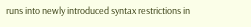runs into newly introduced syntax restrictions in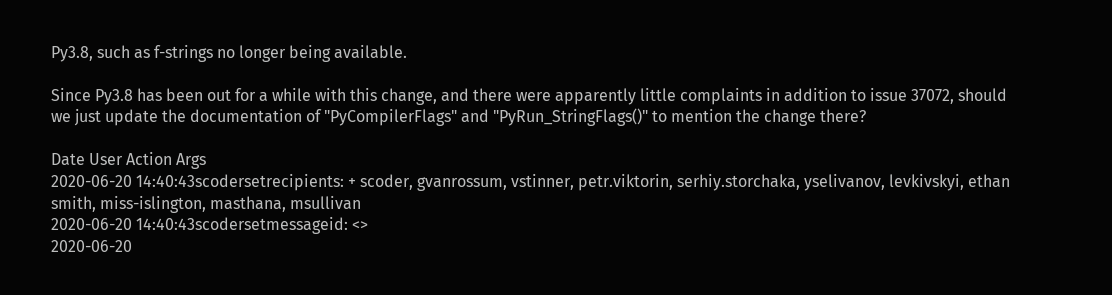Py3.8, such as f-strings no longer being available.

Since Py3.8 has been out for a while with this change, and there were apparently little complaints in addition to issue 37072, should we just update the documentation of "PyCompilerFlags" and "PyRun_StringFlags()" to mention the change there?

Date User Action Args
2020-06-20 14:40:43scodersetrecipients: + scoder, gvanrossum, vstinner, petr.viktorin, serhiy.storchaka, yselivanov, levkivskyi, ethan smith, miss-islington, masthana, msullivan
2020-06-20 14:40:43scodersetmessageid: <>
2020-06-20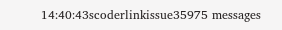14:40:43scoderlinkissue35975 messages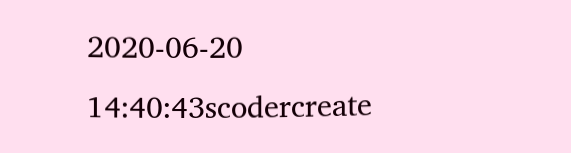2020-06-20 14:40:43scodercreate